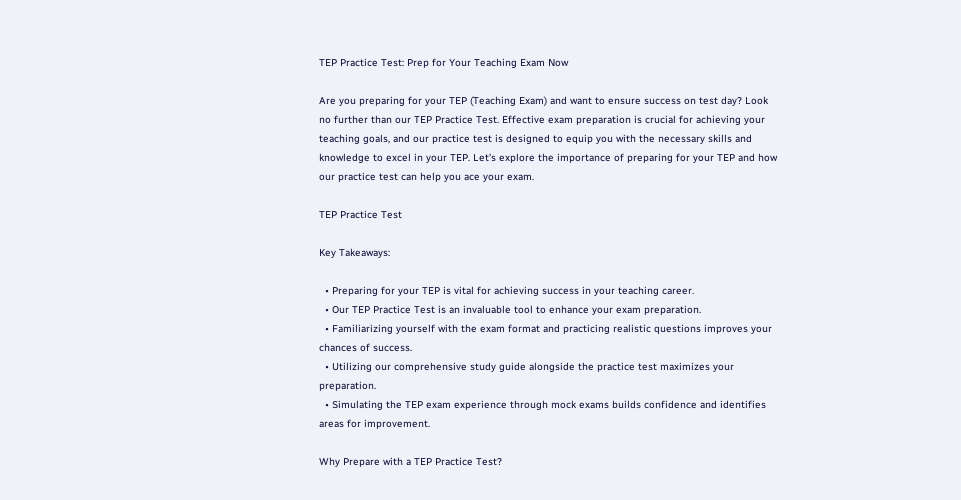TEP Practice Test: Prep for Your Teaching Exam Now

Are you preparing for your TEP (Teaching Exam) and want to ensure success on test day? Look no further than our TEP Practice Test. Effective exam preparation is crucial for achieving your teaching goals, and our practice test is designed to equip you with the necessary skills and knowledge to excel in your TEP. Let’s explore the importance of preparing for your TEP and how our practice test can help you ace your exam.

TEP Practice Test

Key Takeaways:

  • Preparing for your TEP is vital for achieving success in your teaching career.
  • Our TEP Practice Test is an invaluable tool to enhance your exam preparation.
  • Familiarizing yourself with the exam format and practicing realistic questions improves your chances of success.
  • Utilizing our comprehensive study guide alongside the practice test maximizes your preparation.
  • Simulating the TEP exam experience through mock exams builds confidence and identifies areas for improvement.

Why Prepare with a TEP Practice Test?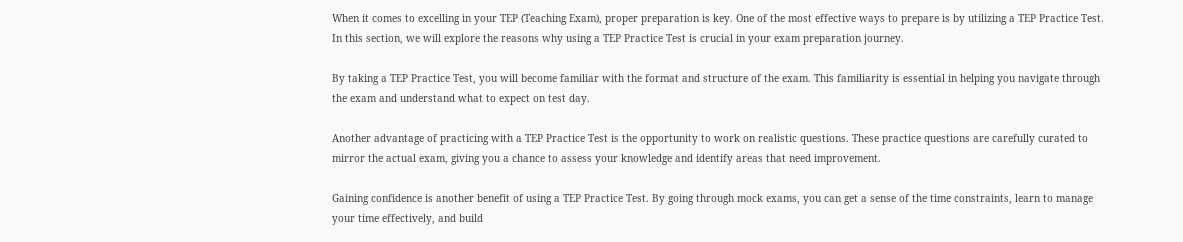When it comes to excelling in your TEP (Teaching Exam), proper preparation is key. One of the most effective ways to prepare is by utilizing a TEP Practice Test. In this section, we will explore the reasons why using a TEP Practice Test is crucial in your exam preparation journey.

By taking a TEP Practice Test, you will become familiar with the format and structure of the exam. This familiarity is essential in helping you navigate through the exam and understand what to expect on test day.

Another advantage of practicing with a TEP Practice Test is the opportunity to work on realistic questions. These practice questions are carefully curated to mirror the actual exam, giving you a chance to assess your knowledge and identify areas that need improvement.

Gaining confidence is another benefit of using a TEP Practice Test. By going through mock exams, you can get a sense of the time constraints, learn to manage your time effectively, and build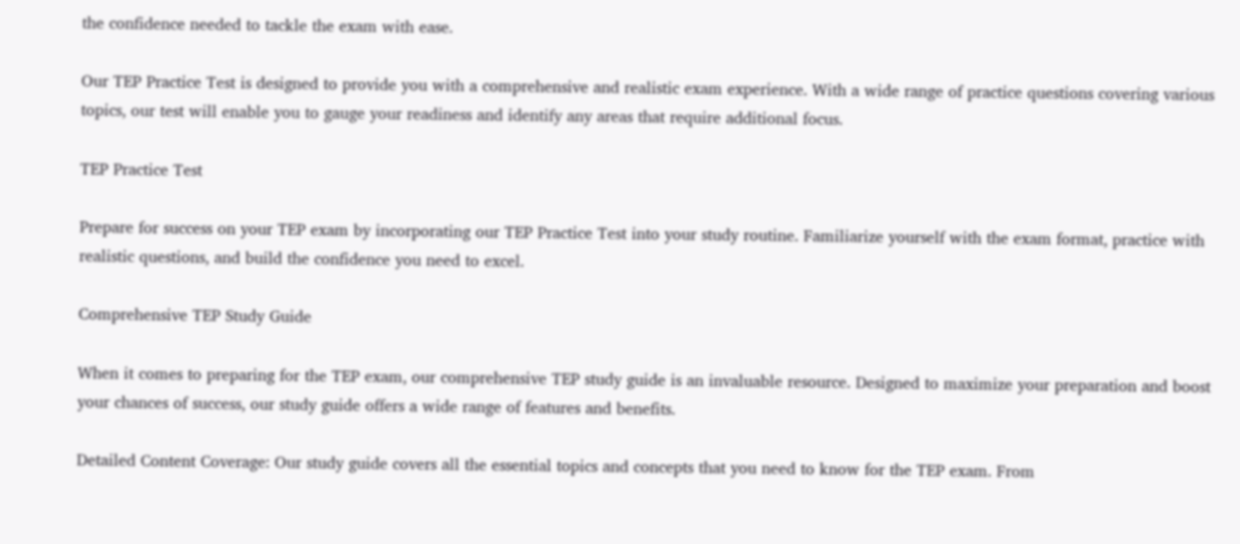the confidence needed to tackle the exam with ease.

Our TEP Practice Test is designed to provide you with a comprehensive and realistic exam experience. With a wide range of practice questions covering various topics, our test will enable you to gauge your readiness and identify any areas that require additional focus.

TEP Practice Test

Prepare for success on your TEP exam by incorporating our TEP Practice Test into your study routine. Familiarize yourself with the exam format, practice with realistic questions, and build the confidence you need to excel.

Comprehensive TEP Study Guide

When it comes to preparing for the TEP exam, our comprehensive TEP study guide is an invaluable resource. Designed to maximize your preparation and boost your chances of success, our study guide offers a wide range of features and benefits.

Detailed Content Coverage: Our study guide covers all the essential topics and concepts that you need to know for the TEP exam. From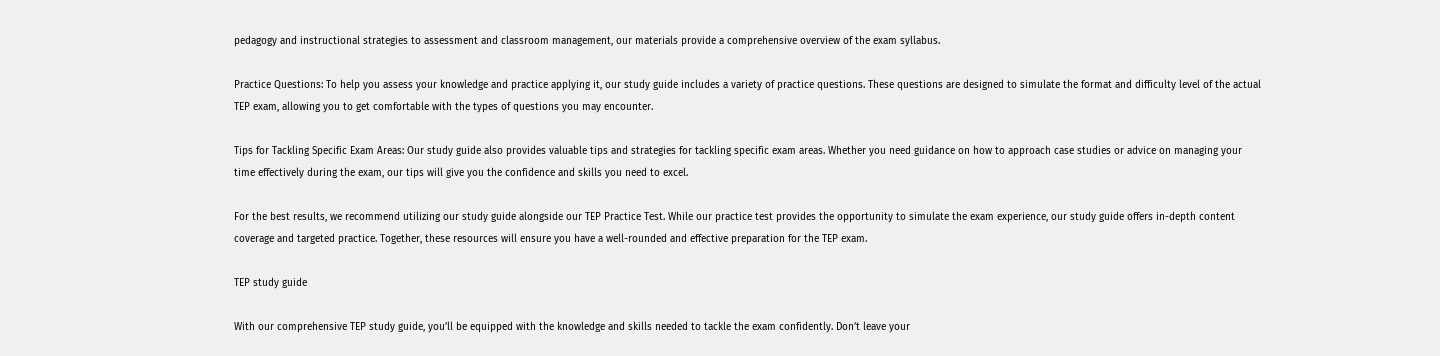pedagogy and instructional strategies to assessment and classroom management, our materials provide a comprehensive overview of the exam syllabus.

Practice Questions: To help you assess your knowledge and practice applying it, our study guide includes a variety of practice questions. These questions are designed to simulate the format and difficulty level of the actual TEP exam, allowing you to get comfortable with the types of questions you may encounter.

Tips for Tackling Specific Exam Areas: Our study guide also provides valuable tips and strategies for tackling specific exam areas. Whether you need guidance on how to approach case studies or advice on managing your time effectively during the exam, our tips will give you the confidence and skills you need to excel.

For the best results, we recommend utilizing our study guide alongside our TEP Practice Test. While our practice test provides the opportunity to simulate the exam experience, our study guide offers in-depth content coverage and targeted practice. Together, these resources will ensure you have a well-rounded and effective preparation for the TEP exam.

TEP study guide

With our comprehensive TEP study guide, you’ll be equipped with the knowledge and skills needed to tackle the exam confidently. Don’t leave your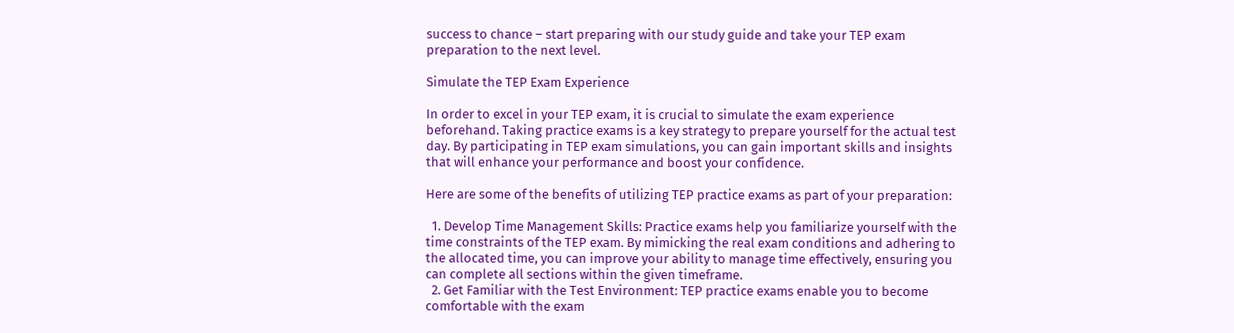success to chance – start preparing with our study guide and take your TEP exam preparation to the next level.

Simulate the TEP Exam Experience

In order to excel in your TEP exam, it is crucial to simulate the exam experience beforehand. Taking practice exams is a key strategy to prepare yourself for the actual test day. By participating in TEP exam simulations, you can gain important skills and insights that will enhance your performance and boost your confidence.

Here are some of the benefits of utilizing TEP practice exams as part of your preparation:

  1. Develop Time Management Skills: Practice exams help you familiarize yourself with the time constraints of the TEP exam. By mimicking the real exam conditions and adhering to the allocated time, you can improve your ability to manage time effectively, ensuring you can complete all sections within the given timeframe.
  2. Get Familiar with the Test Environment: TEP practice exams enable you to become comfortable with the exam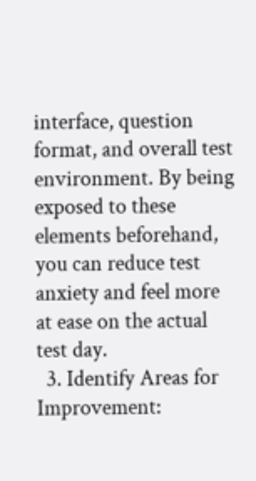interface, question format, and overall test environment. By being exposed to these elements beforehand, you can reduce test anxiety and feel more at ease on the actual test day.
  3. Identify Areas for Improvement: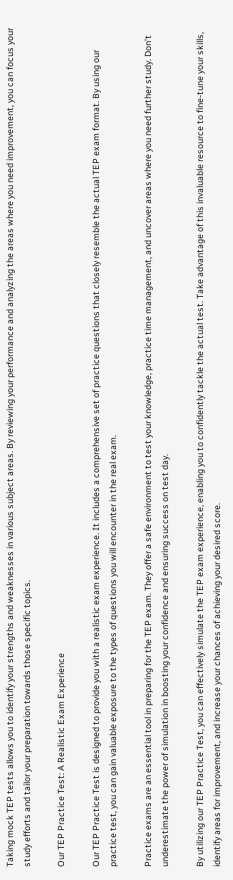Taking mock TEP tests allows you to identify your strengths and weaknesses in various subject areas. By reviewing your performance and analyzing the areas where you need improvement, you can focus your study efforts and tailor your preparation towards those specific topics.

Our TEP Practice Test: A Realistic Exam Experience

Our TEP Practice Test is designed to provide you with a realistic exam experience. It includes a comprehensive set of practice questions that closely resemble the actual TEP exam format. By using our practice test, you can gain valuable exposure to the types of questions you will encounter in the real exam.

Practice exams are an essential tool in preparing for the TEP exam. They offer a safe environment to test your knowledge, practice time management, and uncover areas where you need further study. Don’t underestimate the power of simulation in boosting your confidence and ensuring success on test day.

By utilizing our TEP Practice Test, you can effectively simulate the TEP exam experience, enabling you to confidently tackle the actual test. Take advantage of this invaluable resource to fine-tune your skills, identify areas for improvement, and increase your chances of achieving your desired score.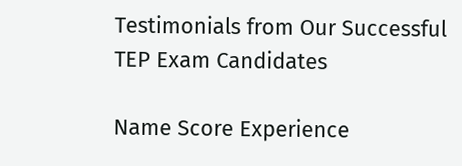Testimonials from Our Successful TEP Exam Candidates

Name Score Experience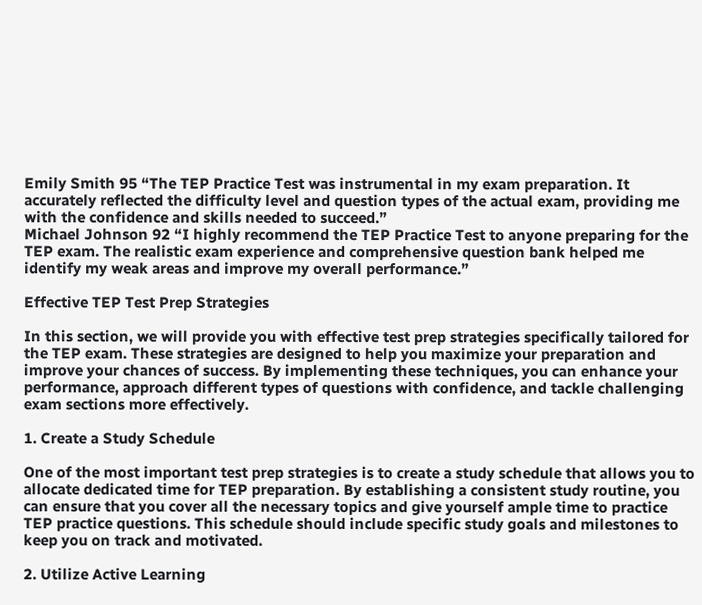Emily Smith 95 “The TEP Practice Test was instrumental in my exam preparation. It accurately reflected the difficulty level and question types of the actual exam, providing me with the confidence and skills needed to succeed.”
Michael Johnson 92 “I highly recommend the TEP Practice Test to anyone preparing for the TEP exam. The realistic exam experience and comprehensive question bank helped me identify my weak areas and improve my overall performance.”

Effective TEP Test Prep Strategies

In this section, we will provide you with effective test prep strategies specifically tailored for the TEP exam. These strategies are designed to help you maximize your preparation and improve your chances of success. By implementing these techniques, you can enhance your performance, approach different types of questions with confidence, and tackle challenging exam sections more effectively.

1. Create a Study Schedule

One of the most important test prep strategies is to create a study schedule that allows you to allocate dedicated time for TEP preparation. By establishing a consistent study routine, you can ensure that you cover all the necessary topics and give yourself ample time to practice TEP practice questions. This schedule should include specific study goals and milestones to keep you on track and motivated.

2. Utilize Active Learning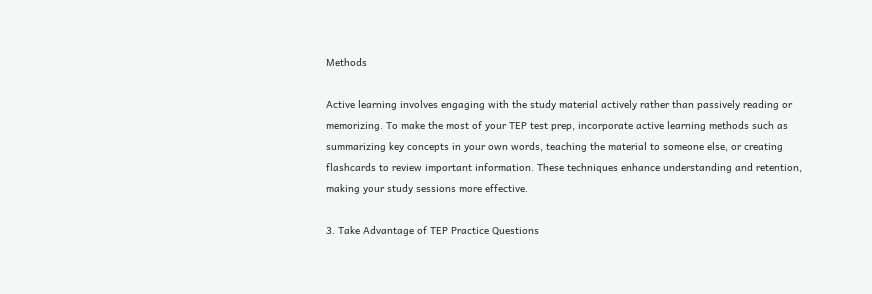Methods

Active learning involves engaging with the study material actively rather than passively reading or memorizing. To make the most of your TEP test prep, incorporate active learning methods such as summarizing key concepts in your own words, teaching the material to someone else, or creating flashcards to review important information. These techniques enhance understanding and retention, making your study sessions more effective.

3. Take Advantage of TEP Practice Questions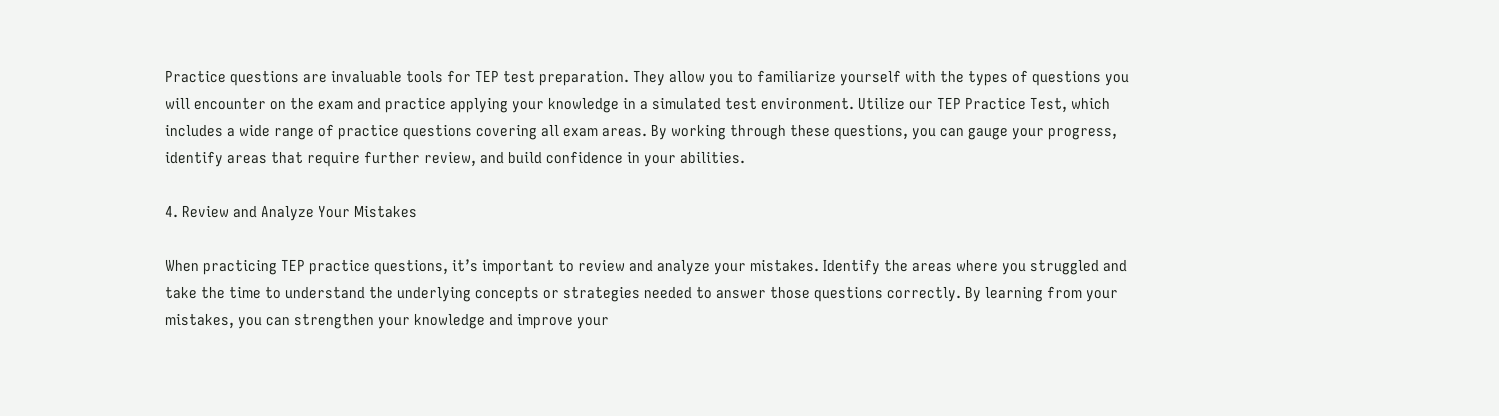Practice questions are invaluable tools for TEP test preparation. They allow you to familiarize yourself with the types of questions you will encounter on the exam and practice applying your knowledge in a simulated test environment. Utilize our TEP Practice Test, which includes a wide range of practice questions covering all exam areas. By working through these questions, you can gauge your progress, identify areas that require further review, and build confidence in your abilities.

4. Review and Analyze Your Mistakes

When practicing TEP practice questions, it’s important to review and analyze your mistakes. Identify the areas where you struggled and take the time to understand the underlying concepts or strategies needed to answer those questions correctly. By learning from your mistakes, you can strengthen your knowledge and improve your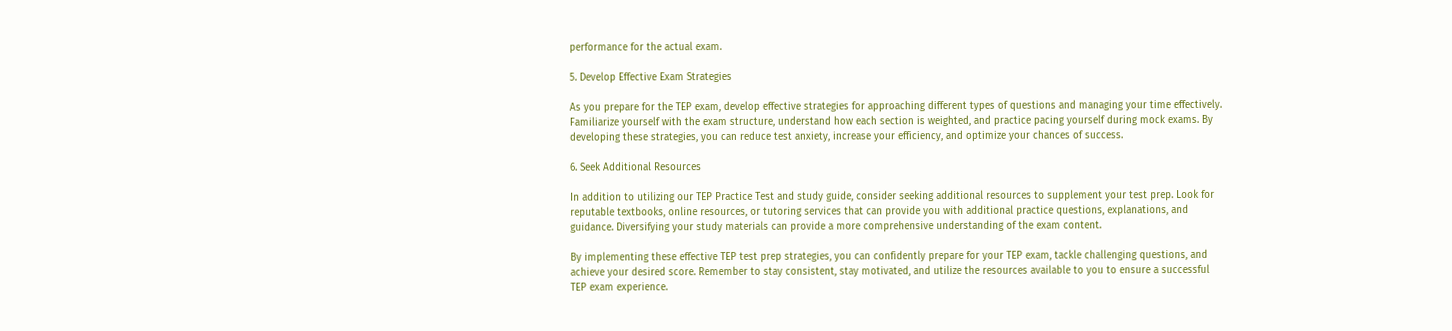performance for the actual exam.

5. Develop Effective Exam Strategies

As you prepare for the TEP exam, develop effective strategies for approaching different types of questions and managing your time effectively. Familiarize yourself with the exam structure, understand how each section is weighted, and practice pacing yourself during mock exams. By developing these strategies, you can reduce test anxiety, increase your efficiency, and optimize your chances of success.

6. Seek Additional Resources

In addition to utilizing our TEP Practice Test and study guide, consider seeking additional resources to supplement your test prep. Look for reputable textbooks, online resources, or tutoring services that can provide you with additional practice questions, explanations, and guidance. Diversifying your study materials can provide a more comprehensive understanding of the exam content.

By implementing these effective TEP test prep strategies, you can confidently prepare for your TEP exam, tackle challenging questions, and achieve your desired score. Remember to stay consistent, stay motivated, and utilize the resources available to you to ensure a successful TEP exam experience.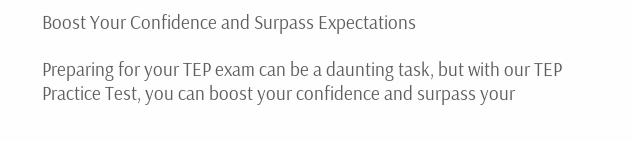Boost Your Confidence and Surpass Expectations

Preparing for your TEP exam can be a daunting task, but with our TEP Practice Test, you can boost your confidence and surpass your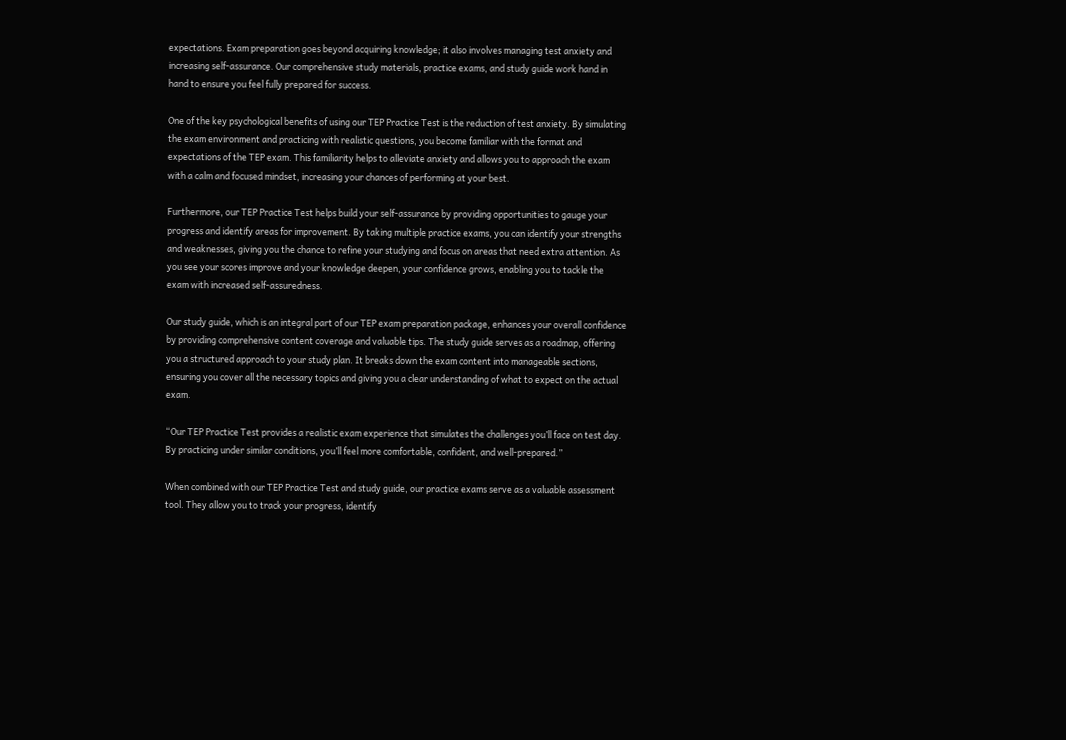expectations. Exam preparation goes beyond acquiring knowledge; it also involves managing test anxiety and increasing self-assurance. Our comprehensive study materials, practice exams, and study guide work hand in hand to ensure you feel fully prepared for success.

One of the key psychological benefits of using our TEP Practice Test is the reduction of test anxiety. By simulating the exam environment and practicing with realistic questions, you become familiar with the format and expectations of the TEP exam. This familiarity helps to alleviate anxiety and allows you to approach the exam with a calm and focused mindset, increasing your chances of performing at your best.

Furthermore, our TEP Practice Test helps build your self-assurance by providing opportunities to gauge your progress and identify areas for improvement. By taking multiple practice exams, you can identify your strengths and weaknesses, giving you the chance to refine your studying and focus on areas that need extra attention. As you see your scores improve and your knowledge deepen, your confidence grows, enabling you to tackle the exam with increased self-assuredness.

Our study guide, which is an integral part of our TEP exam preparation package, enhances your overall confidence by providing comprehensive content coverage and valuable tips. The study guide serves as a roadmap, offering you a structured approach to your study plan. It breaks down the exam content into manageable sections, ensuring you cover all the necessary topics and giving you a clear understanding of what to expect on the actual exam.

“Our TEP Practice Test provides a realistic exam experience that simulates the challenges you’ll face on test day. By practicing under similar conditions, you’ll feel more comfortable, confident, and well-prepared.”

When combined with our TEP Practice Test and study guide, our practice exams serve as a valuable assessment tool. They allow you to track your progress, identify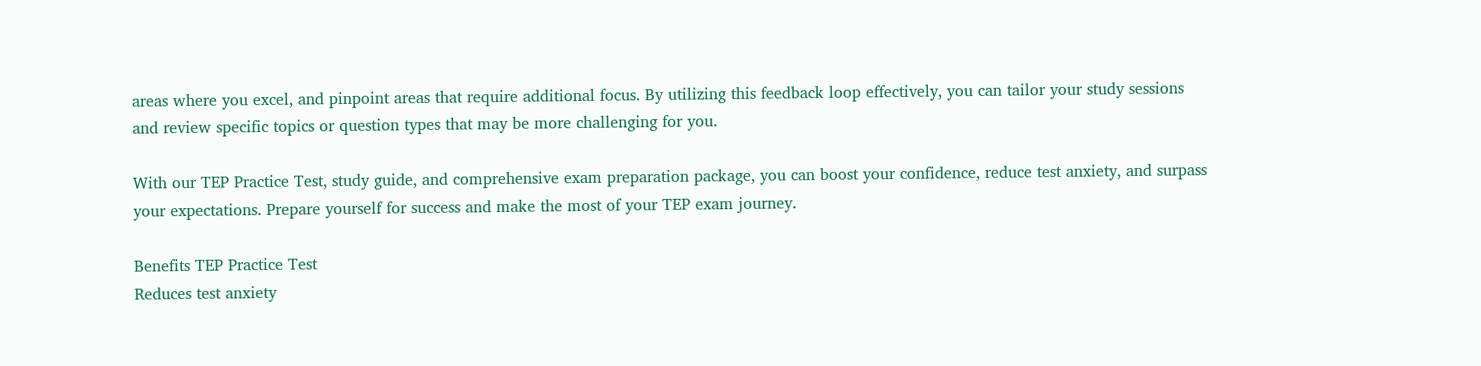areas where you excel, and pinpoint areas that require additional focus. By utilizing this feedback loop effectively, you can tailor your study sessions and review specific topics or question types that may be more challenging for you.

With our TEP Practice Test, study guide, and comprehensive exam preparation package, you can boost your confidence, reduce test anxiety, and surpass your expectations. Prepare yourself for success and make the most of your TEP exam journey.

Benefits TEP Practice Test
Reduces test anxiety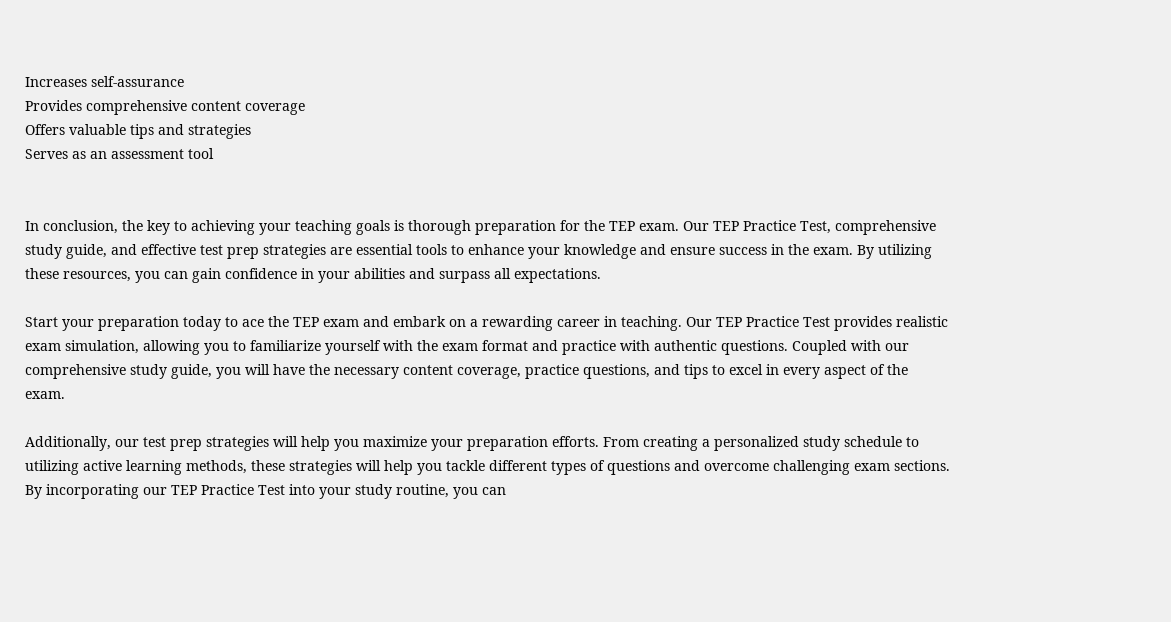Increases self-assurance
Provides comprehensive content coverage
Offers valuable tips and strategies
Serves as an assessment tool


In conclusion, the key to achieving your teaching goals is thorough preparation for the TEP exam. Our TEP Practice Test, comprehensive study guide, and effective test prep strategies are essential tools to enhance your knowledge and ensure success in the exam. By utilizing these resources, you can gain confidence in your abilities and surpass all expectations.

Start your preparation today to ace the TEP exam and embark on a rewarding career in teaching. Our TEP Practice Test provides realistic exam simulation, allowing you to familiarize yourself with the exam format and practice with authentic questions. Coupled with our comprehensive study guide, you will have the necessary content coverage, practice questions, and tips to excel in every aspect of the exam.

Additionally, our test prep strategies will help you maximize your preparation efforts. From creating a personalized study schedule to utilizing active learning methods, these strategies will help you tackle different types of questions and overcome challenging exam sections. By incorporating our TEP Practice Test into your study routine, you can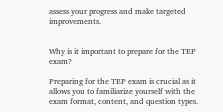assess your progress and make targeted improvements.


Why is it important to prepare for the TEP exam?

Preparing for the TEP exam is crucial as it allows you to familiarize yourself with the exam format, content, and question types.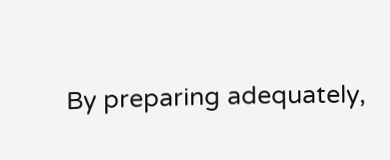By preparing adequately,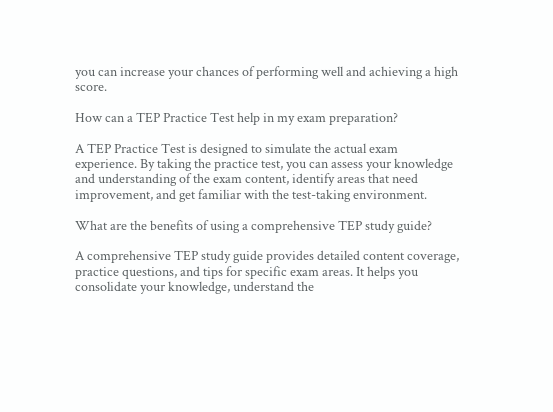you can increase your chances of performing well and achieving a high score.

How can a TEP Practice Test help in my exam preparation?

A TEP Practice Test is designed to simulate the actual exam experience. By taking the practice test, you can assess your knowledge and understanding of the exam content, identify areas that need improvement, and get familiar with the test-taking environment.

What are the benefits of using a comprehensive TEP study guide?

A comprehensive TEP study guide provides detailed content coverage, practice questions, and tips for specific exam areas. It helps you consolidate your knowledge, understand the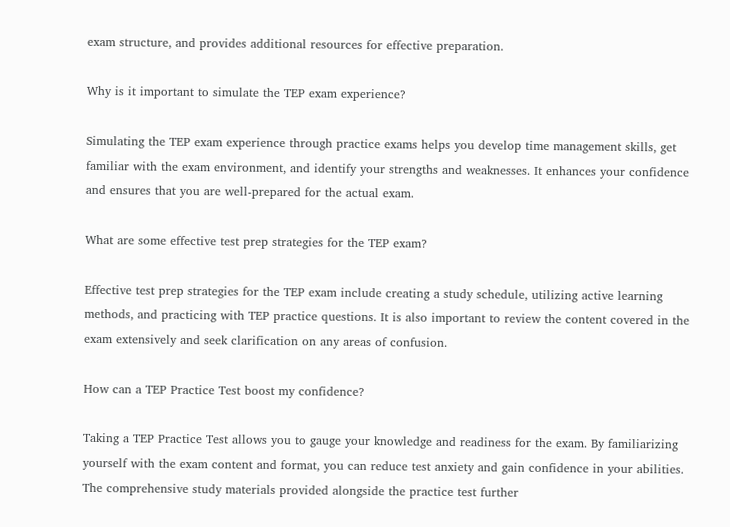exam structure, and provides additional resources for effective preparation.

Why is it important to simulate the TEP exam experience?

Simulating the TEP exam experience through practice exams helps you develop time management skills, get familiar with the exam environment, and identify your strengths and weaknesses. It enhances your confidence and ensures that you are well-prepared for the actual exam.

What are some effective test prep strategies for the TEP exam?

Effective test prep strategies for the TEP exam include creating a study schedule, utilizing active learning methods, and practicing with TEP practice questions. It is also important to review the content covered in the exam extensively and seek clarification on any areas of confusion.

How can a TEP Practice Test boost my confidence?

Taking a TEP Practice Test allows you to gauge your knowledge and readiness for the exam. By familiarizing yourself with the exam content and format, you can reduce test anxiety and gain confidence in your abilities. The comprehensive study materials provided alongside the practice test further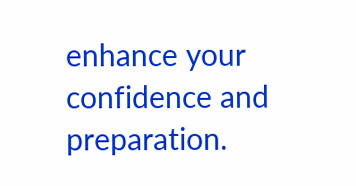enhance your confidence and preparation.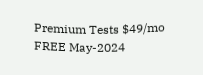Premium Tests $49/mo
FREE May-2024